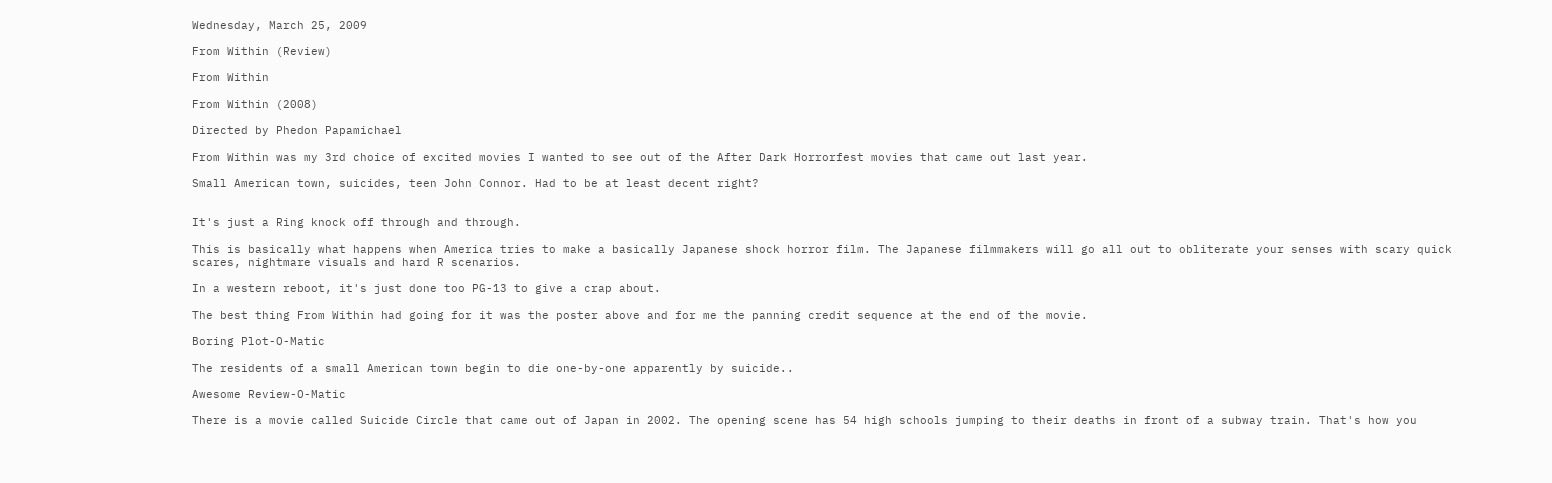Wednesday, March 25, 2009

From Within (Review)

From Within

From Within (2008)

Directed by Phedon Papamichael

From Within was my 3rd choice of excited movies I wanted to see out of the After Dark Horrorfest movies that came out last year.

Small American town, suicides, teen John Connor. Had to be at least decent right?


It's just a Ring knock off through and through.

This is basically what happens when America tries to make a basically Japanese shock horror film. The Japanese filmmakers will go all out to obliterate your senses with scary quick scares, nightmare visuals and hard R scenarios.

In a western reboot, it's just done too PG-13 to give a crap about.

The best thing From Within had going for it was the poster above and for me the panning credit sequence at the end of the movie.

Boring Plot-O-Matic

The residents of a small American town begin to die one-by-one apparently by suicide..

Awesome Review-O-Matic

There is a movie called Suicide Circle that came out of Japan in 2002. The opening scene has 54 high schools jumping to their deaths in front of a subway train. That's how you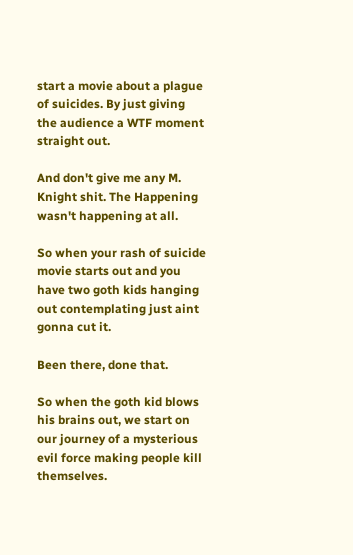start a movie about a plague of suicides. By just giving the audience a WTF moment straight out.

And don't give me any M. Knight shit. The Happening wasn't happening at all.

So when your rash of suicide movie starts out and you have two goth kids hanging out contemplating just aint gonna cut it.

Been there, done that.

So when the goth kid blows his brains out, we start on our journey of a mysterious evil force making people kill themselves.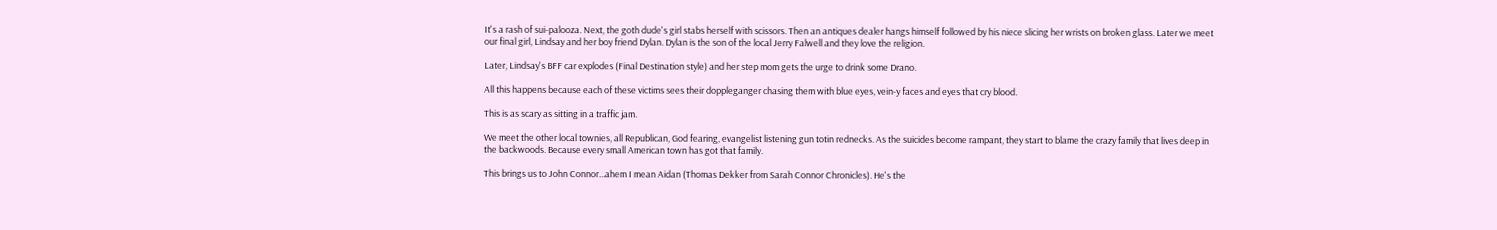It's a rash of sui-palooza. Next, the goth dude's girl stabs herself with scissors. Then an antiques dealer hangs himself followed by his niece slicing her wrists on broken glass. Later we meet our final girl, Lindsay and her boy friend Dylan. Dylan is the son of the local Jerry Falwell and they love the religion.

Later, Lindsay's BFF car explodes (Final Destination style) and her step mom gets the urge to drink some Drano.

All this happens because each of these victims sees their doppleganger chasing them with blue eyes, vein-y faces and eyes that cry blood.

This is as scary as sitting in a traffic jam.

We meet the other local townies, all Republican, God fearing, evangelist listening gun totin rednecks. As the suicides become rampant, they start to blame the crazy family that lives deep in the backwoods. Because every small American town has got that family.

This brings us to John Connor...ahem I mean Aidan (Thomas Dekker from Sarah Connor Chronicles). He's the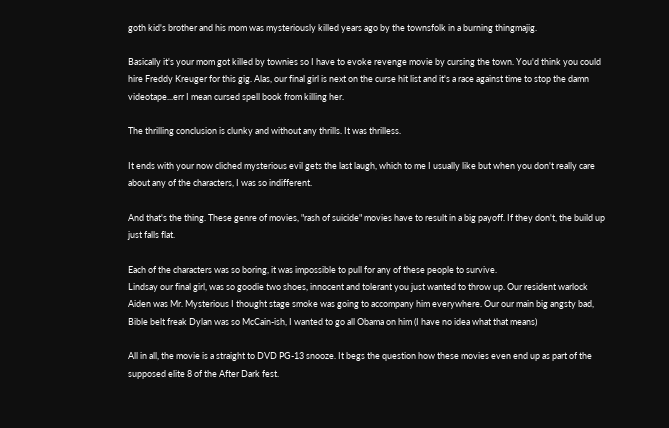goth kid's brother and his mom was mysteriously killed years ago by the townsfolk in a burning thingmajig.

Basically it's your mom got killed by townies so I have to evoke revenge movie by cursing the town. You'd think you could hire Freddy Kreuger for this gig. Alas, our final girl is next on the curse hit list and it's a race against time to stop the damn videotape...err I mean cursed spell book from killing her.

The thrilling conclusion is clunky and without any thrills. It was thrilless.

It ends with your now cliched mysterious evil gets the last laugh, which to me I usually like but when you don't really care about any of the characters, I was so indifferent.

And that's the thing. These genre of movies, "rash of suicide" movies have to result in a big payoff. If they don't, the build up just falls flat.

Each of the characters was so boring, it was impossible to pull for any of these people to survive.
Lindsay our final girl, was so goodie two shoes, innocent and tolerant you just wanted to throw up. Our resident warlock Aiden was Mr. Mysterious I thought stage smoke was going to accompany him everywhere. Our our main big angsty bad, Bible belt freak Dylan was so McCain-ish, I wanted to go all Obama on him (I have no idea what that means)

All in all, the movie is a straight to DVD PG-13 snooze. It begs the question how these movies even end up as part of the supposed elite 8 of the After Dark fest.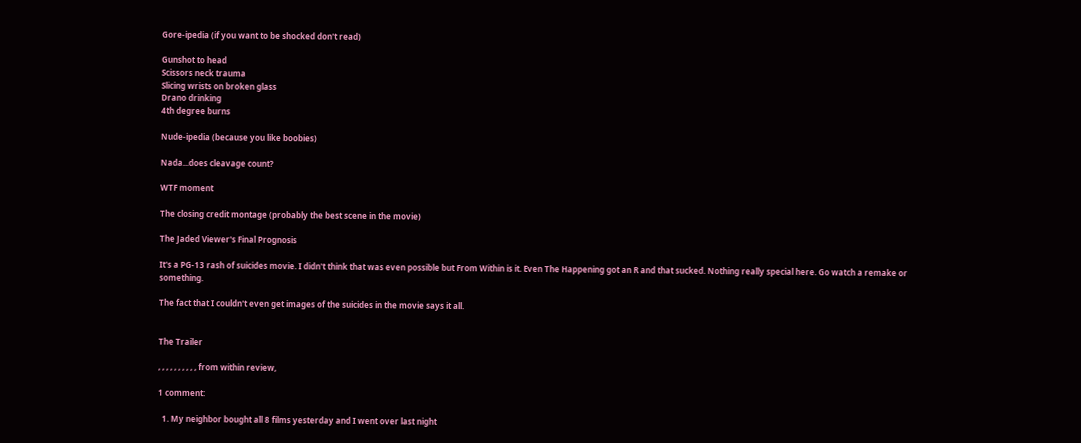Gore-ipedia (if you want to be shocked don't read)

Gunshot to head
Scissors neck trauma
Slicing wrists on broken glass
Drano drinking
4th degree burns

Nude-ipedia (because you like boobies)

Nada...does cleavage count?

WTF moment

The closing credit montage (probably the best scene in the movie)

The Jaded Viewer's Final Prognosis

It's a PG-13 rash of suicides movie. I didn't think that was even possible but From Within is it. Even The Happening got an R and that sucked. Nothing really special here. Go watch a remake or something.

The fact that I couldn't even get images of the suicides in the movie says it all.


The Trailer

, , , , , , , , , , from within review,

1 comment:

  1. My neighbor bought all 8 films yesterday and I went over last night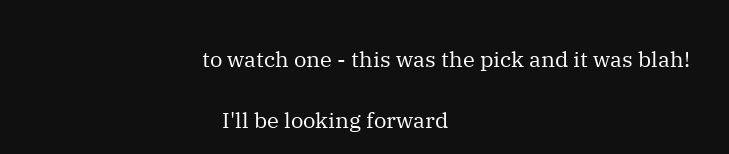to watch one - this was the pick and it was blah!

    I'll be looking forward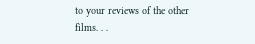to your reviews of the other films. . .